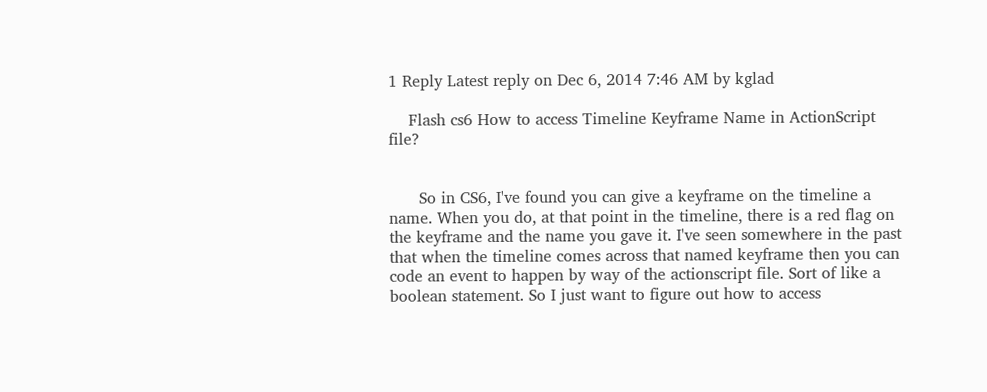1 Reply Latest reply on Dec 6, 2014 7:46 AM by kglad

    Flash cs6 How to access Timeline Keyframe Name in ActionScript file?


      So in CS6, I've found you can give a keyframe on the timeline a name. When you do, at that point in the timeline, there is a red flag on the keyframe and the name you gave it. I've seen somewhere in the past that when the timeline comes across that named keyframe then you can code an event to happen by way of the actionscript file. Sort of like a boolean statement. So I just want to figure out how to access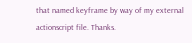that named keyframe by way of my external actionscript file. Thanks.